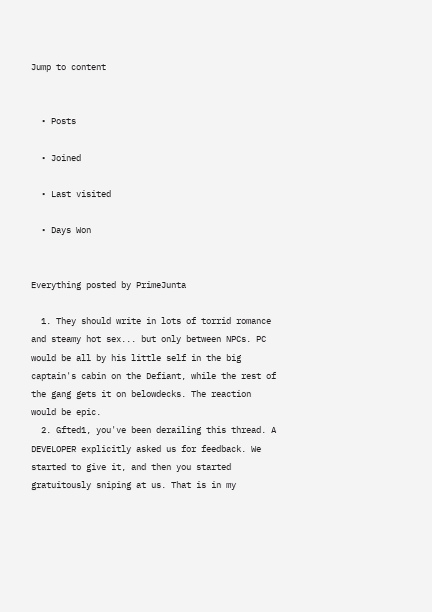Jump to content


  • Posts

  • Joined

  • Last visited

  • Days Won


Everything posted by PrimeJunta

  1. They should write in lots of torrid romance and steamy hot sex... but only between NPCs. PC would be all by his little self in the big captain's cabin on the Defiant, while the rest of the gang gets it on belowdecks. The reaction would be epic.
  2. Gfted1, you've been derailing this thread. A DEVELOPER explicitly asked us for feedback. We started to give it, and then you started gratuitously sniping at us. That is in my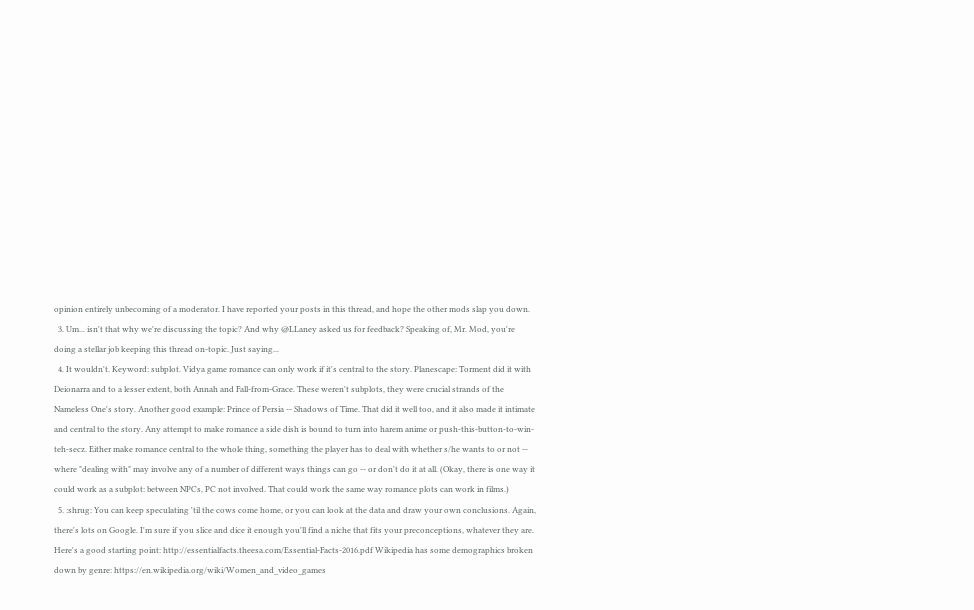opinion entirely unbecoming of a moderator. I have reported your posts in this thread, and hope the other mods slap you down.
  3. Um... isn't that why we're discussing the topic? And why @LLaney asked us for feedback? Speaking of, Mr. Mod, you're doing a stellar job keeping this thread on-topic. Just saying...
  4. It wouldn't. Keyword: subplot. Vidya game romance can only work if it's central to the story. Planescape: Torment did it with Deionarra and to a lesser extent, both Annah and Fall-from-Grace. These weren't subplots, they were crucial strands of the Nameless One's story. Another good example: Prince of Persia -- Shadows of Time. That did it well too, and it also made it intimate and central to the story. Any attempt to make romance a side dish is bound to turn into harem anime or push-this-button-to-win-teh-secz. Either make romance central to the whole thing, something the player has to deal with whether s/he wants to or not -- where "dealing with" may involve any of a number of different ways things can go -- or don't do it at all. (Okay, there is one way it could work as a subplot: between NPCs, PC not involved. That could work the same way romance plots can work in films.)
  5. :shrug: You can keep speculating 'til the cows come home, or you can look at the data and draw your own conclusions. Again, there's lots on Google. I'm sure if you slice and dice it enough you'll find a niche that fits your preconceptions, whatever they are. Here's a good starting point: http://essentialfacts.theesa.com/Essential-Facts-2016.pdf Wikipedia has some demographics broken down by genre: https://en.wikipedia.org/wiki/Women_and_video_games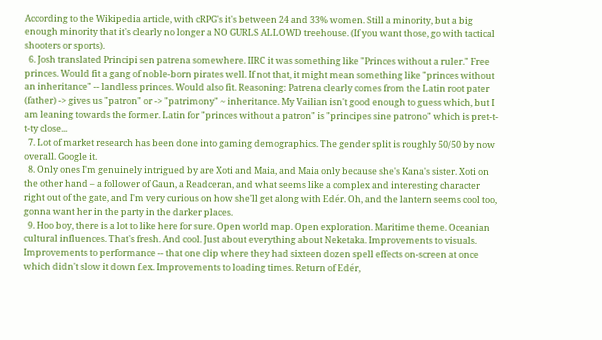According to the Wikipedia article, with cRPG's it's between 24 and 33% women. Still a minority, but a big enough minority that it's clearly no longer a NO GURLS ALLOWD treehouse. (If you want those, go with tactical shooters or sports).
  6. Josh translated Principi sen patrena somewhere. IIRC it was something like "Princes without a ruler." Free princes. Would fit a gang of noble-born pirates well. If not that, it might mean something like "princes without an inheritance" -- landless princes. Would also fit. Reasoning: Patrena clearly comes from the Latin root pater (father) -> gives us "patron" or -> "patrimony" ~ inheritance. My Vailian isn't good enough to guess which, but I am leaning towards the former. Latin for "princes without a patron" is "principes sine patrono" which is pret-t-t-ty close...
  7. Lot of market research has been done into gaming demographics. The gender split is roughly 50/50 by now overall. Google it.
  8. Only ones I'm genuinely intrigued by are Xoti and Maia, and Maia only because she's Kana's sister. Xoti on the other hand – a follower of Gaun, a Readceran, and what seems like a complex and interesting character right out of the gate, and I'm very curious on how she'll get along with Edér. Oh, and the lantern seems cool too, gonna want her in the party in the darker places.
  9. Hoo boy, there is a lot to like here for sure. Open world map. Open exploration. Maritime theme. Oceanian cultural influences. That's fresh. And cool. Just about everything about Neketaka. Improvements to visuals. Improvements to performance -- that one clip where they had sixteen dozen spell effects on-screen at once which didn't slow it down f.ex. Improvements to loading times. Return of Edér,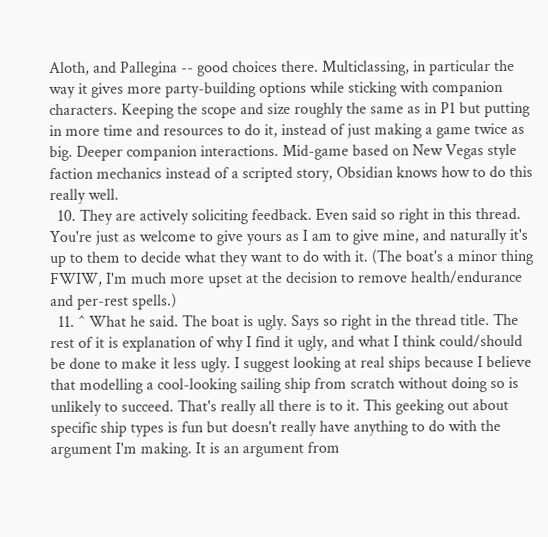Aloth, and Pallegina -- good choices there. Multiclassing, in particular the way it gives more party-building options while sticking with companion characters. Keeping the scope and size roughly the same as in P1 but putting in more time and resources to do it, instead of just making a game twice as big. Deeper companion interactions. Mid-game based on New Vegas style faction mechanics instead of a scripted story, Obsidian knows how to do this really well.
  10. They are actively soliciting feedback. Even said so right in this thread. You're just as welcome to give yours as I am to give mine, and naturally it's up to them to decide what they want to do with it. (The boat's a minor thing FWIW, I'm much more upset at the decision to remove health/endurance and per-rest spells.)
  11. ^ What he said. The boat is ugly. Says so right in the thread title. The rest of it is explanation of why I find it ugly, and what I think could/should be done to make it less ugly. I suggest looking at real ships because I believe that modelling a cool-looking sailing ship from scratch without doing so is unlikely to succeed. That's really all there is to it. This geeking out about specific ship types is fun but doesn't really have anything to do with the argument I'm making. It is an argument from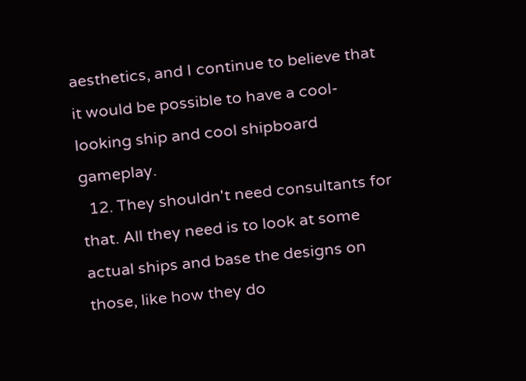aesthetics, and I continue to believe that it would be possible to have a cool-looking ship and cool shipboard gameplay.
  12. They shouldn't need consultants for that. All they need is to look at some actual ships and base the designs on those, like how they do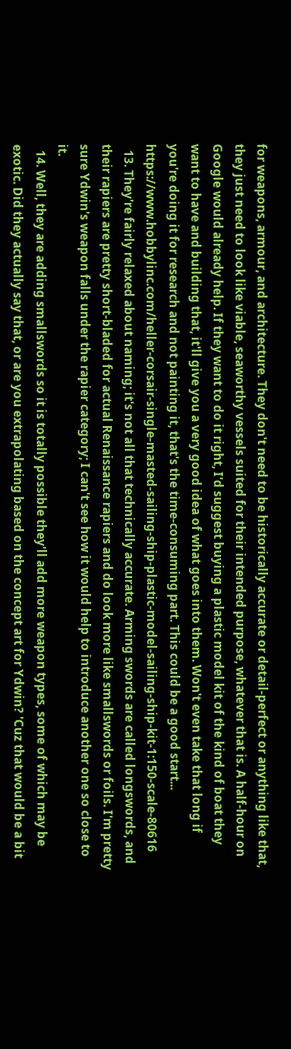for weapons, armour, and architecture. They don't need to be historically accurate or detail-perfect or anything like that, they just need to look like viable, seaworthy vessels suited for their intended purpose, whatever that is. A half-hour on Google would already help. If they want to do it right, I'd suggest buying a plastic model kit of the kind of boat they want to have and building that, it'll give you a very good idea of what goes into them. Won't even take that long if you're doing it for research and not painting it, that's the time-consuming part. This could be a good start... https://www.hobbylinc.com/heller-corsair-single-masted-sailing-ship-plastic-model-sailing-ship-kit-1:150-scale-80616
  13. They're fairly relaxed about naming; it's not all that technically accurate. Arming swords are called longswords, and their rapiers are pretty short-bladed for actual Renaissance rapiers and do look more like smallswords or foils. I'm pretty sure Ydwin's weapon falls under the rapier category; I can't see how it would help to introduce another one so close to it.
  14. Well, they are adding smallswords so it is totally possible they'll add more weapon types, some of which may be exotic. Did they actually say that, or are you extrapolating based on the concept art for Ydwin? 'Cuz that would be a bit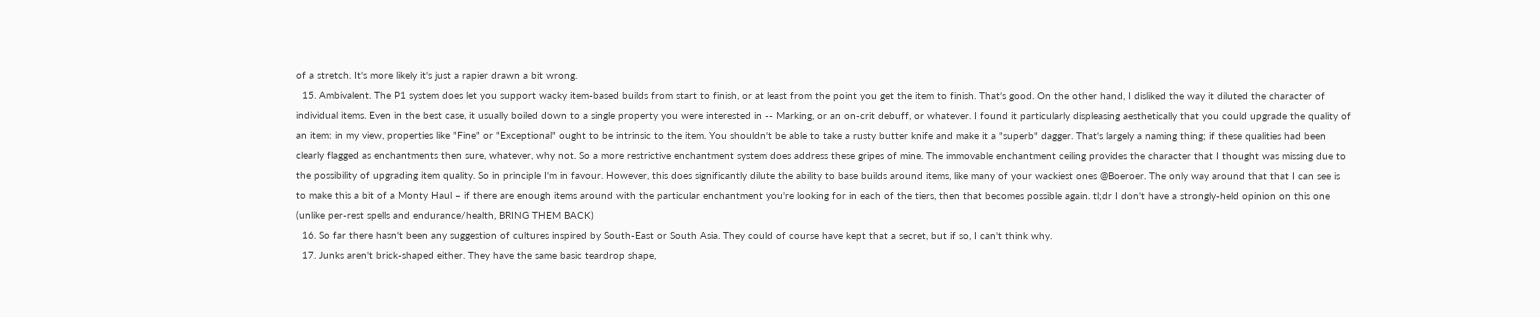of a stretch. It's more likely it's just a rapier drawn a bit wrong.
  15. Ambivalent. The P1 system does let you support wacky item-based builds from start to finish, or at least from the point you get the item to finish. That's good. On the other hand, I disliked the way it diluted the character of individual items. Even in the best case, it usually boiled down to a single property you were interested in -- Marking, or an on-crit debuff, or whatever. I found it particularly displeasing aesthetically that you could upgrade the quality of an item: in my view, properties like "Fine" or "Exceptional" ought to be intrinsic to the item. You shouldn't be able to take a rusty butter knife and make it a "superb" dagger. That's largely a naming thing; if these qualities had been clearly flagged as enchantments then sure, whatever, why not. So a more restrictive enchantment system does address these gripes of mine. The immovable enchantment ceiling provides the character that I thought was missing due to the possibility of upgrading item quality. So in principle I'm in favour. However, this does significantly dilute the ability to base builds around items, like many of your wackiest ones @Boeroer. The only way around that that I can see is to make this a bit of a Monty Haul – if there are enough items around with the particular enchantment you're looking for in each of the tiers, then that becomes possible again. tl;dr I don't have a strongly-held opinion on this one (unlike per-rest spells and endurance/health, BRING THEM BACK)
  16. So far there hasn't been any suggestion of cultures inspired by South-East or South Asia. They could of course have kept that a secret, but if so, I can't think why.
  17. Junks aren't brick-shaped either. They have the same basic teardrop shape,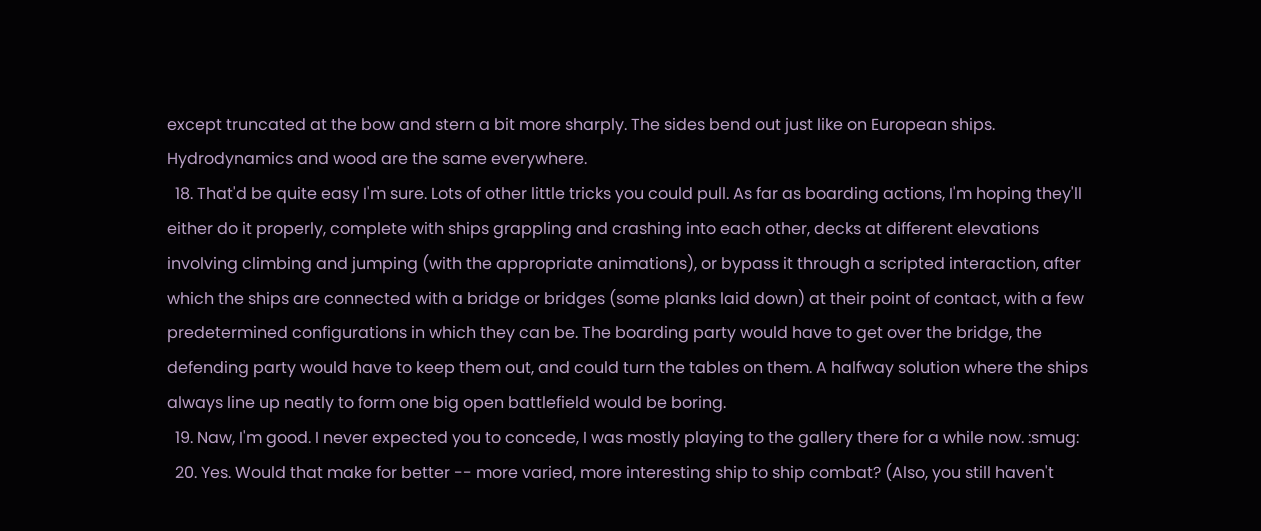except truncated at the bow and stern a bit more sharply. The sides bend out just like on European ships. Hydrodynamics and wood are the same everywhere.
  18. That'd be quite easy I'm sure. Lots of other little tricks you could pull. As far as boarding actions, I'm hoping they'll either do it properly, complete with ships grappling and crashing into each other, decks at different elevations involving climbing and jumping (with the appropriate animations), or bypass it through a scripted interaction, after which the ships are connected with a bridge or bridges (some planks laid down) at their point of contact, with a few predetermined configurations in which they can be. The boarding party would have to get over the bridge, the defending party would have to keep them out, and could turn the tables on them. A halfway solution where the ships always line up neatly to form one big open battlefield would be boring.
  19. Naw, I'm good. I never expected you to concede, I was mostly playing to the gallery there for a while now. :smug:
  20. Yes. Would that make for better -- more varied, more interesting ship to ship combat? (Also, you still haven't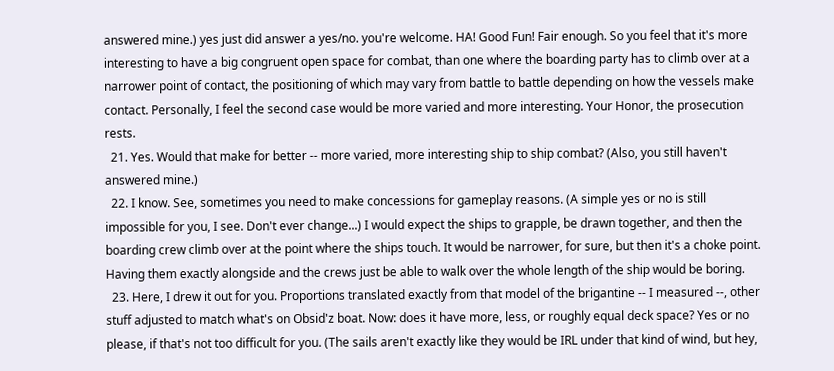answered mine.) yes just did answer a yes/no. you're welcome. HA! Good Fun! Fair enough. So you feel that it's more interesting to have a big congruent open space for combat, than one where the boarding party has to climb over at a narrower point of contact, the positioning of which may vary from battle to battle depending on how the vessels make contact. Personally, I feel the second case would be more varied and more interesting. Your Honor, the prosecution rests.
  21. Yes. Would that make for better -- more varied, more interesting ship to ship combat? (Also, you still haven't answered mine.)
  22. I know. See, sometimes you need to make concessions for gameplay reasons. (A simple yes or no is still impossible for you, I see. Don't ever change...) I would expect the ships to grapple, be drawn together, and then the boarding crew climb over at the point where the ships touch. It would be narrower, for sure, but then it's a choke point. Having them exactly alongside and the crews just be able to walk over the whole length of the ship would be boring.
  23. Here, I drew it out for you. Proportions translated exactly from that model of the brigantine -- I measured --, other stuff adjusted to match what's on Obsid'z boat. Now: does it have more, less, or roughly equal deck space? Yes or no please, if that's not too difficult for you. (The sails aren't exactly like they would be IRL under that kind of wind, but hey,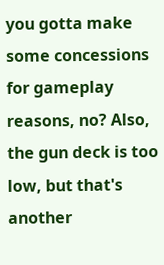you gotta make some concessions for gameplay reasons, no? Also, the gun deck is too low, but that's another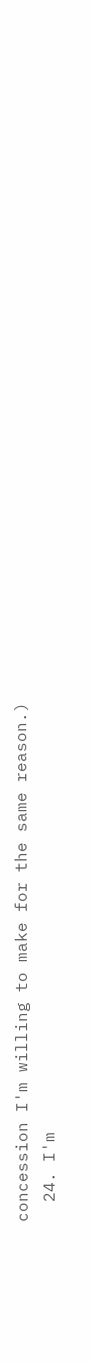concession I'm willing to make for the same reason.)
  24. I'm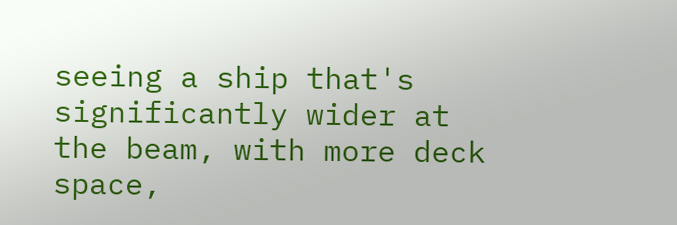seeing a ship that's significantly wider at the beam, with more deck space,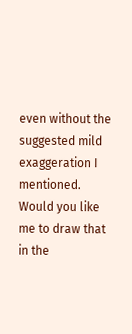even without the suggested mild exaggeration I mentioned. Would you like me to draw that in the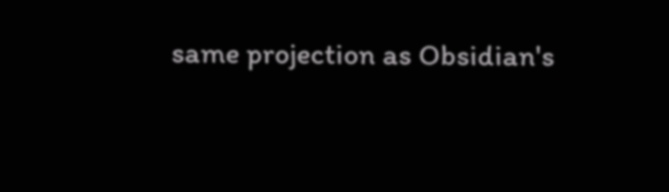same projection as Obsidian's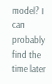model? I can probably find the time later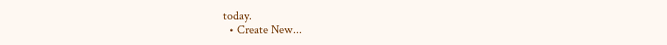today.
  • Create New...